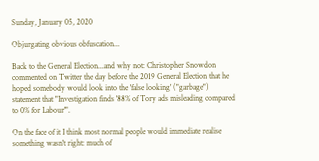Sunday, January 05, 2020

Objurgating obvious obfuscation...

Back to the General Election...and why not: Christopher Snowdon commented on Twitter the day before the 2019 General Election that he hoped somebody would look into the 'false looking' ("garbage") statement that "Investigation finds '88% of Tory ads misleading compared to 0% for Labour'".

On the face of it I think most normal people would immediate realise something wasn't right: much of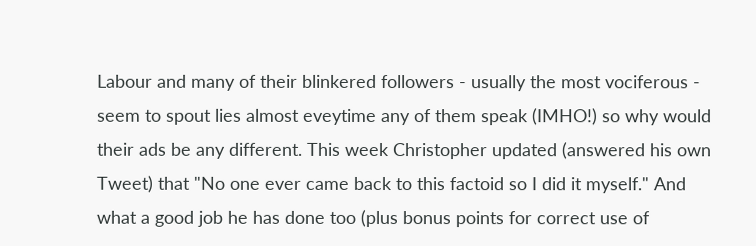Labour and many of their blinkered followers - usually the most vociferous - seem to spout lies almost eveytime any of them speak (IMHO!) so why would their ads be any different. This week Christopher updated (answered his own Tweet) that "No one ever came back to this factoid so I did it myself." And what a good job he has done too (plus bonus points for correct use of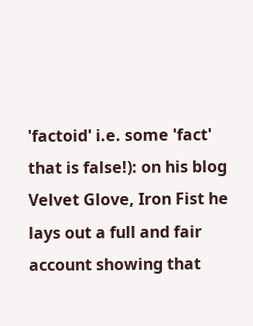'factoid' i.e. some 'fact' that is false!): on his blog Velvet Glove, Iron Fist he lays out a full and fair account showing that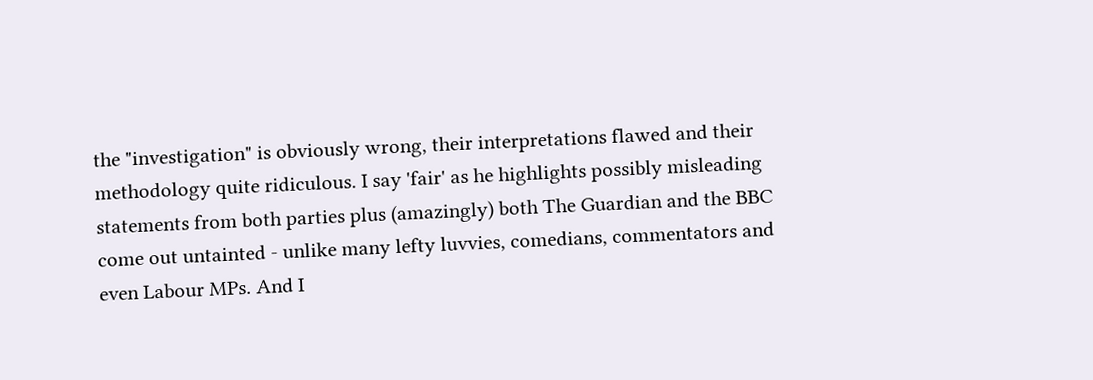the "investigation" is obviously wrong, their interpretations flawed and their methodology quite ridiculous. I say 'fair' as he highlights possibly misleading statements from both parties plus (amazingly) both The Guardian and the BBC come out untainted - unlike many lefty luvvies, comedians, commentators and even Labour MPs. And I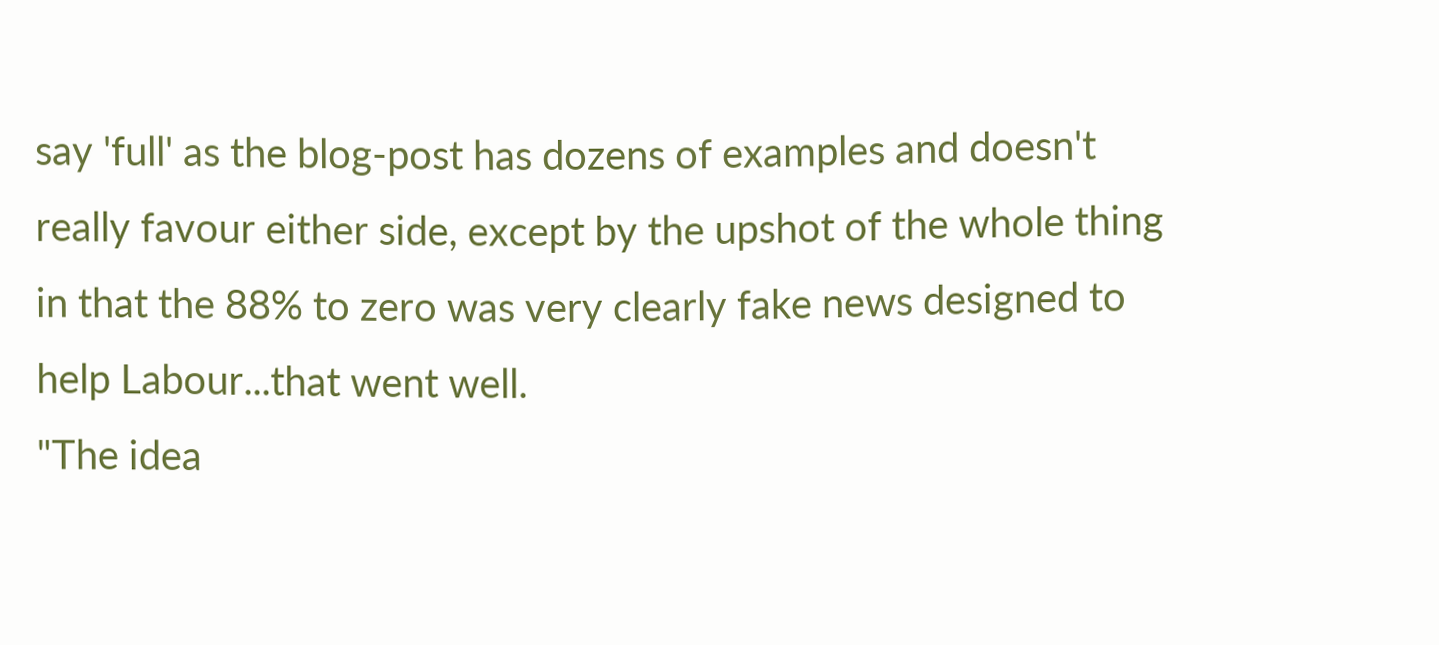say 'full' as the blog-post has dozens of examples and doesn't really favour either side, except by the upshot of the whole thing in that the 88% to zero was very clearly fake news designed to help Labour...that went well.
"The idea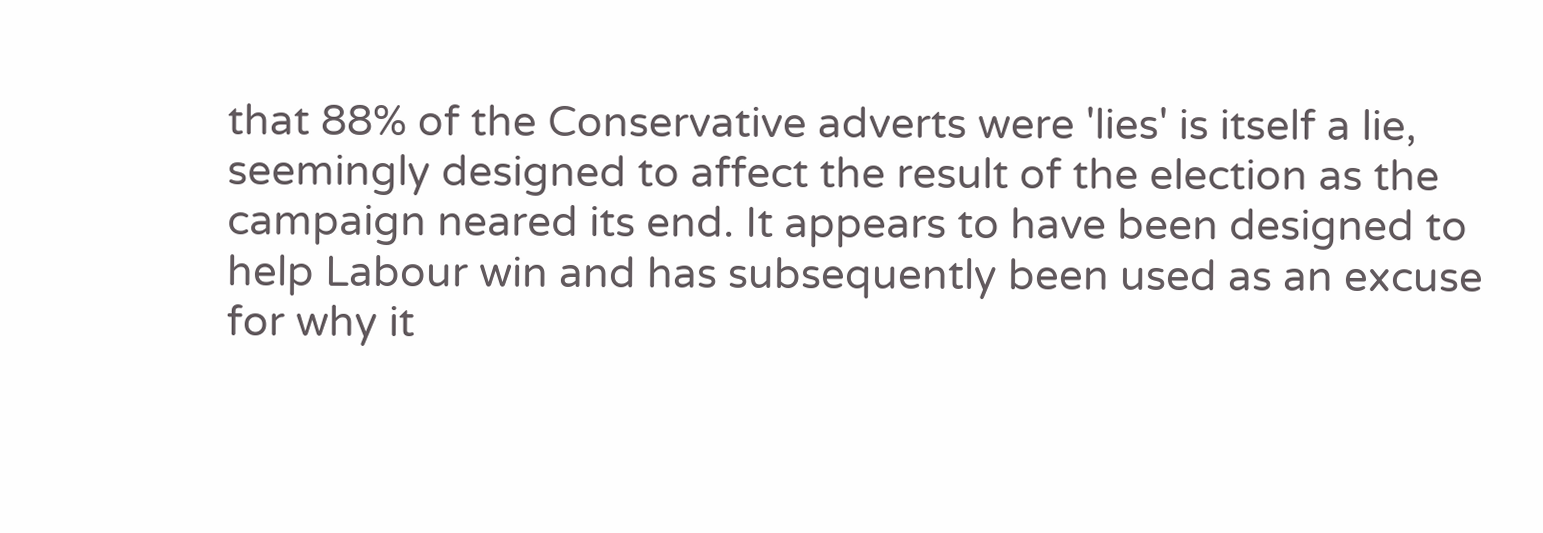that 88% of the Conservative adverts were 'lies' is itself a lie, seemingly designed to affect the result of the election as the campaign neared its end. It appears to have been designed to help Labour win and has subsequently been used as an excuse for why it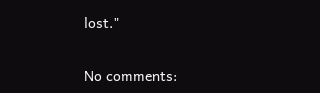lost."

No comments: